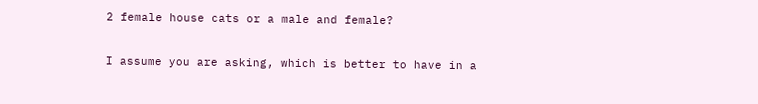2 female house cats or a male and female?

I assume you are asking, which is better to have in a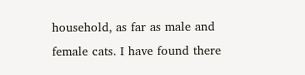household, as far as male and female cats. I have found there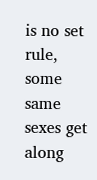is no set rule, some same sexes get along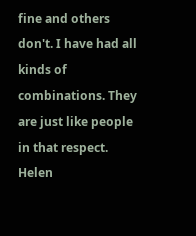fine and others don't. I have had all kinds of combinations. They are just like people in that respect. Helen